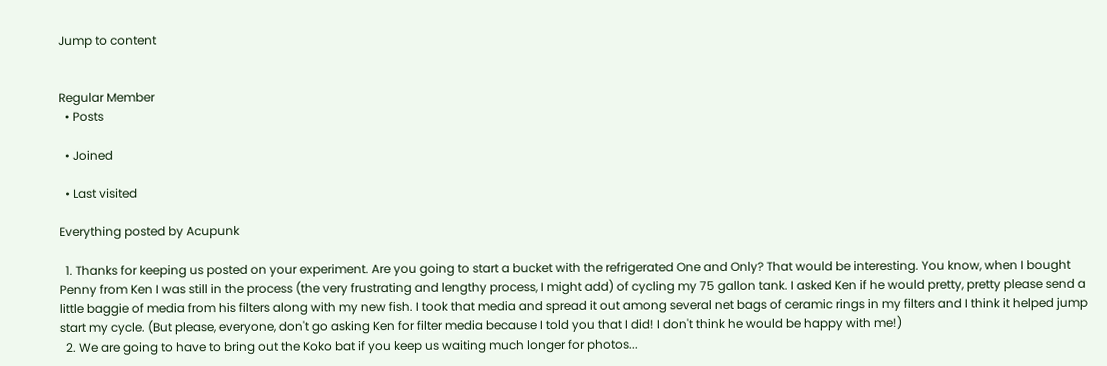Jump to content


Regular Member
  • Posts

  • Joined

  • Last visited

Everything posted by Acupunk

  1. Thanks for keeping us posted on your experiment. Are you going to start a bucket with the refrigerated One and Only? That would be interesting. You know, when I bought Penny from Ken I was still in the process (the very frustrating and lengthy process, I might add) of cycling my 75 gallon tank. I asked Ken if he would pretty, pretty please send a little baggie of media from his filters along with my new fish. I took that media and spread it out among several net bags of ceramic rings in my filters and I think it helped jump start my cycle. (But please, everyone, don't go asking Ken for filter media because I told you that I did! I don't think he would be happy with me!)
  2. We are going to have to bring out the Koko bat if you keep us waiting much longer for photos...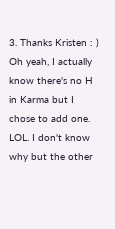3. Thanks Kristen : ) Oh yeah, I actually know there's no H in Karma but I chose to add one. LOL. I don't know why but the other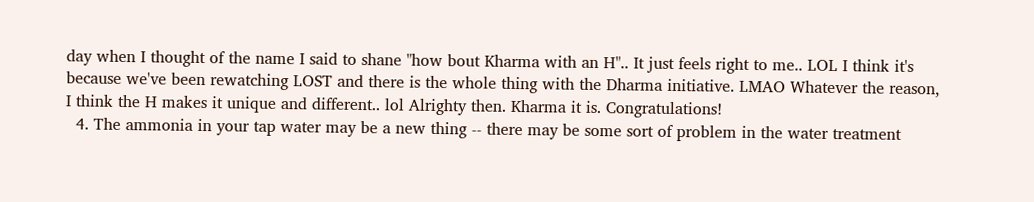day when I thought of the name I said to shane "how bout Kharma with an H".. It just feels right to me.. LOL I think it's because we've been rewatching LOST and there is the whole thing with the Dharma initiative. LMAO Whatever the reason, I think the H makes it unique and different.. lol Alrighty then. Kharma it is. Congratulations!
  4. The ammonia in your tap water may be a new thing -- there may be some sort of problem in the water treatment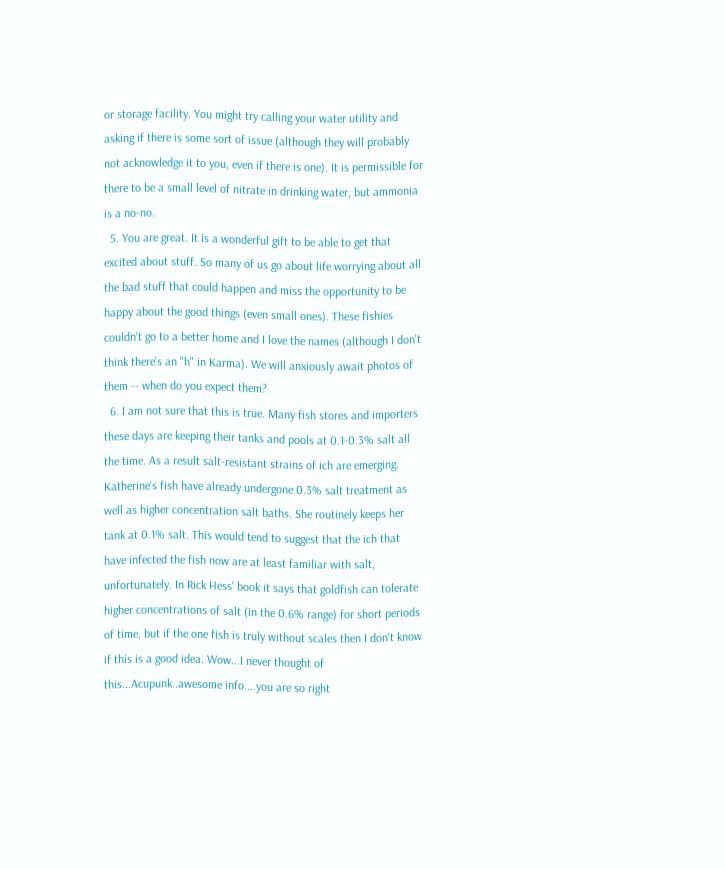or storage facility. You might try calling your water utility and asking if there is some sort of issue (although they will probably not acknowledge it to you, even if there is one). It is permissible for there to be a small level of nitrate in drinking water, but ammonia is a no-no.
  5. You are great. It is a wonderful gift to be able to get that excited about stuff. So many of us go about life worrying about all the bad stuff that could happen and miss the opportunity to be happy about the good things (even small ones). These fishies couldn't go to a better home and I love the names (although I don't think there's an "h" in Karma). We will anxiously await photos of them -- when do you expect them?
  6. I am not sure that this is true. Many fish stores and importers these days are keeping their tanks and pools at 0.1-0.3% salt all the time. As a result salt-resistant strains of ich are emerging. Katherine's fish have already undergone 0.3% salt treatment as well as higher concentration salt baths. She routinely keeps her tank at 0.1% salt. This would tend to suggest that the ich that have infected the fish now are at least familiar with salt, unfortunately. In Rick Hess' book it says that goldfish can tolerate higher concentrations of salt (in the 0.6% range) for short periods of time, but if the one fish is truly without scales then I don't know if this is a good idea. Wow...I never thought of this...Acupunk..awesome info....you are so right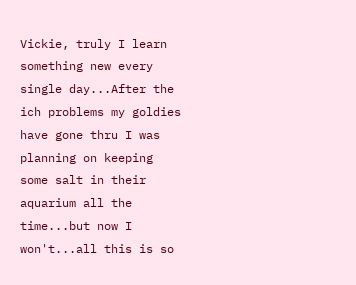Vickie, truly I learn something new every single day...After the ich problems my goldies have gone thru I was planning on keeping some salt in their aquarium all the time...but now I won't...all this is so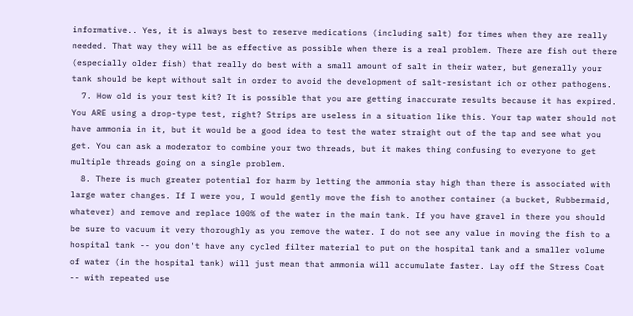informative.. Yes, it is always best to reserve medications (including salt) for times when they are really needed. That way they will be as effective as possible when there is a real problem. There are fish out there (especially older fish) that really do best with a small amount of salt in their water, but generally your tank should be kept without salt in order to avoid the development of salt-resistant ich or other pathogens.
  7. How old is your test kit? It is possible that you are getting inaccurate results because it has expired. You ARE using a drop-type test, right? Strips are useless in a situation like this. Your tap water should not have ammonia in it, but it would be a good idea to test the water straight out of the tap and see what you get. You can ask a moderator to combine your two threads, but it makes thing confusing to everyone to get multiple threads going on a single problem.
  8. There is much greater potential for harm by letting the ammonia stay high than there is associated with large water changes. If I were you, I would gently move the fish to another container (a bucket, Rubbermaid, whatever) and remove and replace 100% of the water in the main tank. If you have gravel in there you should be sure to vacuum it very thoroughly as you remove the water. I do not see any value in moving the fish to a hospital tank -- you don't have any cycled filter material to put on the hospital tank and a smaller volume of water (in the hospital tank) will just mean that ammonia will accumulate faster. Lay off the Stress Coat -- with repeated use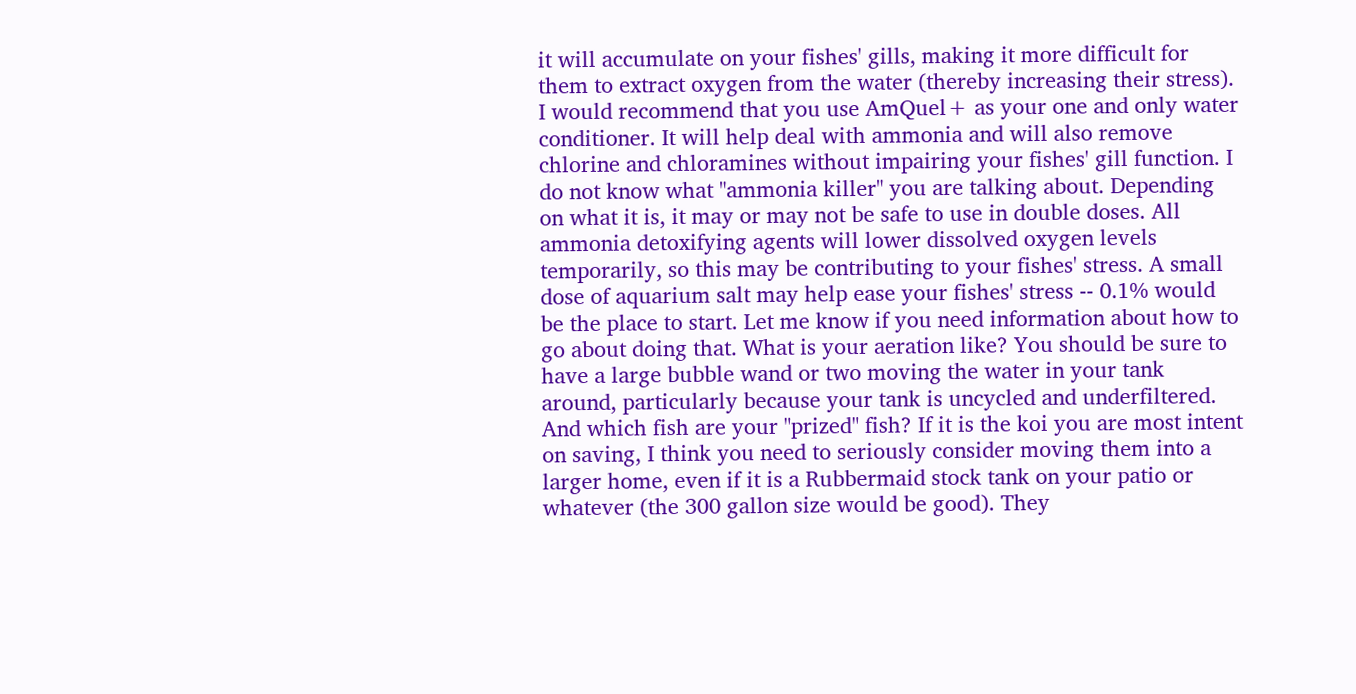it will accumulate on your fishes' gills, making it more difficult for them to extract oxygen from the water (thereby increasing their stress). I would recommend that you use AmQuel+ as your one and only water conditioner. It will help deal with ammonia and will also remove chlorine and chloramines without impairing your fishes' gill function. I do not know what "ammonia killer" you are talking about. Depending on what it is, it may or may not be safe to use in double doses. All ammonia detoxifying agents will lower dissolved oxygen levels temporarily, so this may be contributing to your fishes' stress. A small dose of aquarium salt may help ease your fishes' stress -- 0.1% would be the place to start. Let me know if you need information about how to go about doing that. What is your aeration like? You should be sure to have a large bubble wand or two moving the water in your tank around, particularly because your tank is uncycled and underfiltered. And which fish are your "prized" fish? If it is the koi you are most intent on saving, I think you need to seriously consider moving them into a larger home, even if it is a Rubbermaid stock tank on your patio or whatever (the 300 gallon size would be good). They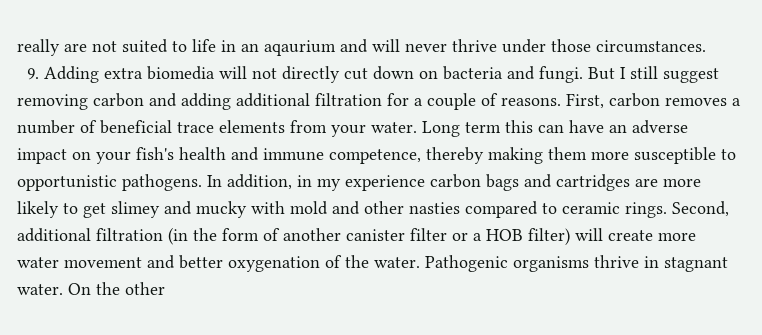really are not suited to life in an aqaurium and will never thrive under those circumstances.
  9. Adding extra biomedia will not directly cut down on bacteria and fungi. But I still suggest removing carbon and adding additional filtration for a couple of reasons. First, carbon removes a number of beneficial trace elements from your water. Long term this can have an adverse impact on your fish's health and immune competence, thereby making them more susceptible to opportunistic pathogens. In addition, in my experience carbon bags and cartridges are more likely to get slimey and mucky with mold and other nasties compared to ceramic rings. Second, additional filtration (in the form of another canister filter or a HOB filter) will create more water movement and better oxygenation of the water. Pathogenic organisms thrive in stagnant water. On the other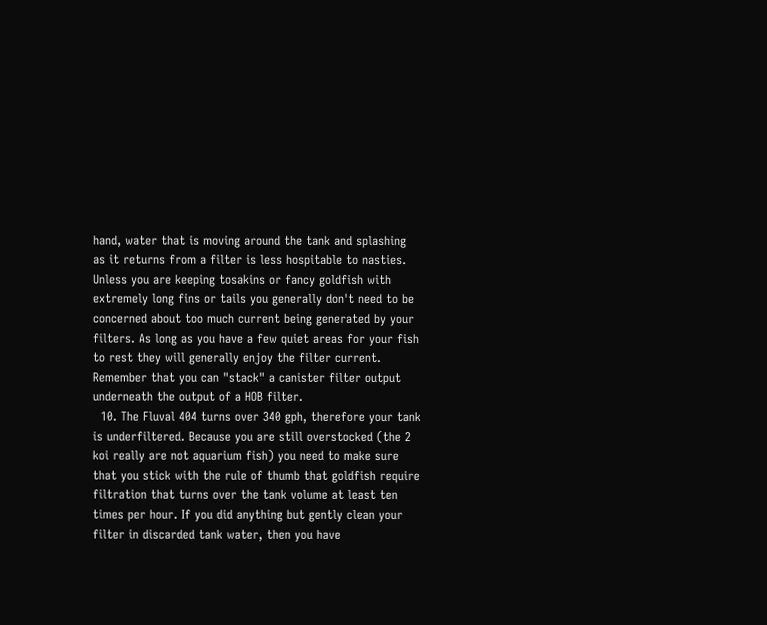hand, water that is moving around the tank and splashing as it returns from a filter is less hospitable to nasties. Unless you are keeping tosakins or fancy goldfish with extremely long fins or tails you generally don't need to be concerned about too much current being generated by your filters. As long as you have a few quiet areas for your fish to rest they will generally enjoy the filter current. Remember that you can "stack" a canister filter output underneath the output of a HOB filter.
  10. The Fluval 404 turns over 340 gph, therefore your tank is underfiltered. Because you are still overstocked (the 2 koi really are not aquarium fish) you need to make sure that you stick with the rule of thumb that goldfish require filtration that turns over the tank volume at least ten times per hour. If you did anything but gently clean your filter in discarded tank water, then you have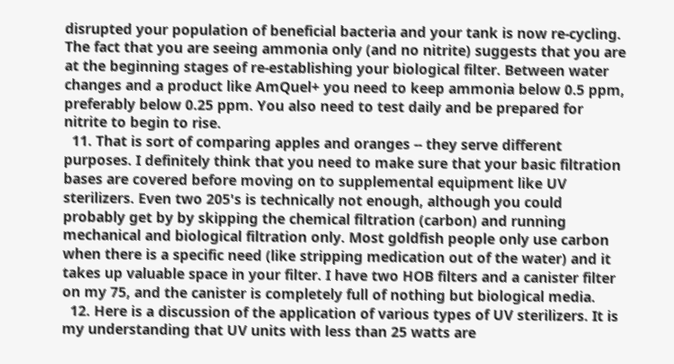disrupted your population of beneficial bacteria and your tank is now re-cycling. The fact that you are seeing ammonia only (and no nitrite) suggests that you are at the beginning stages of re-establishing your biological filter. Between water changes and a product like AmQuel+ you need to keep ammonia below 0.5 ppm, preferably below 0.25 ppm. You also need to test daily and be prepared for nitrite to begin to rise.
  11. That is sort of comparing apples and oranges -- they serve different purposes. I definitely think that you need to make sure that your basic filtration bases are covered before moving on to supplemental equipment like UV sterilizers. Even two 205's is technically not enough, although you could probably get by by skipping the chemical filtration (carbon) and running mechanical and biological filtration only. Most goldfish people only use carbon when there is a specific need (like stripping medication out of the water) and it takes up valuable space in your filter. I have two HOB filters and a canister filter on my 75, and the canister is completely full of nothing but biological media.
  12. Here is a discussion of the application of various types of UV sterilizers. It is my understanding that UV units with less than 25 watts are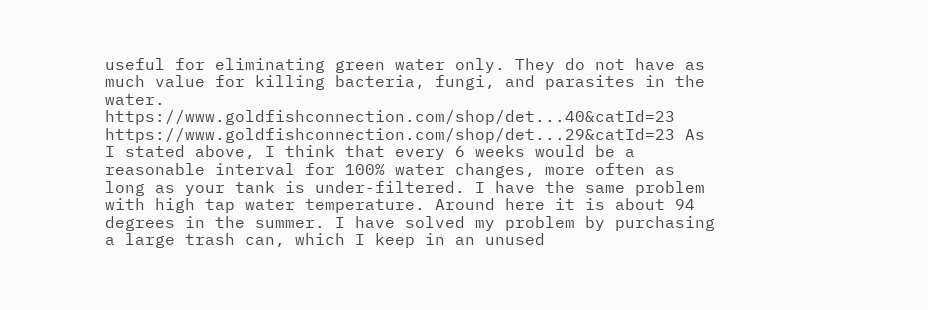useful for eliminating green water only. They do not have as much value for killing bacteria, fungi, and parasites in the water. https://www.goldfishconnection.com/shop/det...40&catId=23 https://www.goldfishconnection.com/shop/det...29&catId=23 As I stated above, I think that every 6 weeks would be a reasonable interval for 100% water changes, more often as long as your tank is under-filtered. I have the same problem with high tap water temperature. Around here it is about 94 degrees in the summer. I have solved my problem by purchasing a large trash can, which I keep in an unused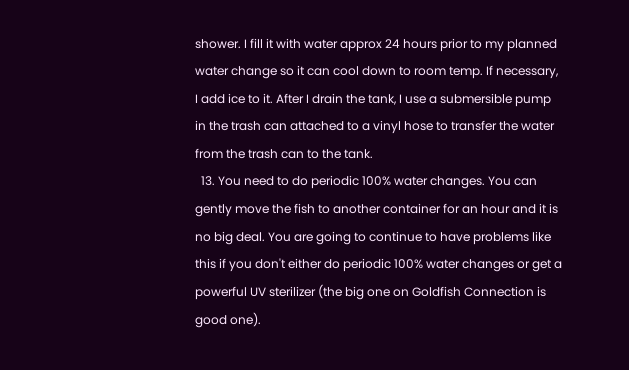shower. I fill it with water approx 24 hours prior to my planned water change so it can cool down to room temp. If necessary, I add ice to it. After I drain the tank, I use a submersible pump in the trash can attached to a vinyl hose to transfer the water from the trash can to the tank.
  13. You need to do periodic 100% water changes. You can gently move the fish to another container for an hour and it is no big deal. You are going to continue to have problems like this if you don't either do periodic 100% water changes or get a powerful UV sterilizer (the big one on Goldfish Connection is good one).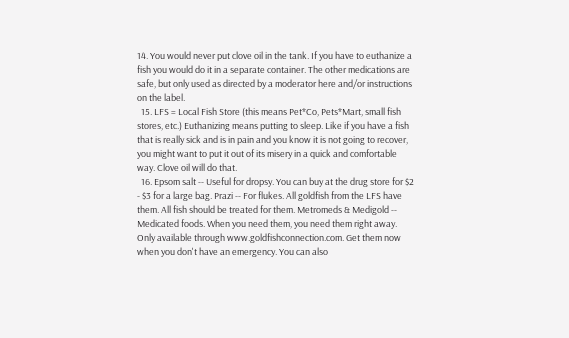14. You would never put clove oil in the tank. If you have to euthanize a fish you would do it in a separate container. The other medications are safe, but only used as directed by a moderator here and/or instructions on the label.
  15. LFS = Local Fish Store (this means Pet*Co, Pets*Mart, small fish stores, etc.) Euthanizing means putting to sleep. Like if you have a fish that is really sick and is in pain and you know it is not going to recover, you might want to put it out of its misery in a quick and comfortable way. Clove oil will do that.
  16. Epsom salt -- Useful for dropsy. You can buy at the drug store for $2 - $3 for a large bag. Prazi -- For flukes. All goldfish from the LFS have them. All fish should be treated for them. Metromeds & Medigold -- Medicated foods. When you need them, you need them right away. Only available through www.goldfishconnection.com. Get them now when you don't have an emergency. You can also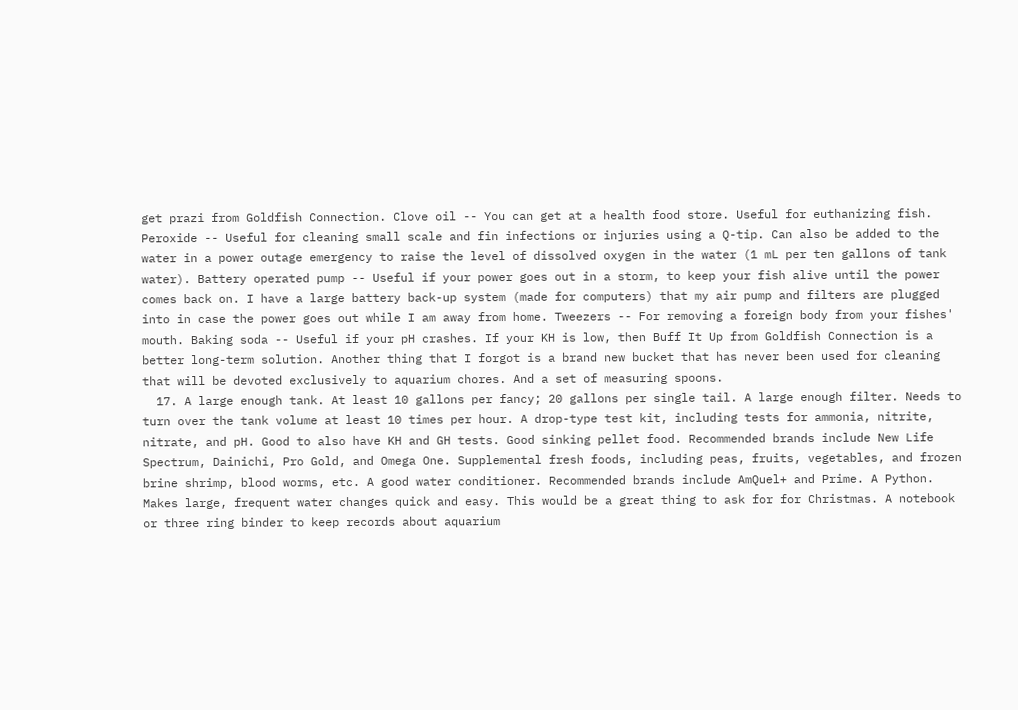get prazi from Goldfish Connection. Clove oil -- You can get at a health food store. Useful for euthanizing fish. Peroxide -- Useful for cleaning small scale and fin infections or injuries using a Q-tip. Can also be added to the water in a power outage emergency to raise the level of dissolved oxygen in the water (1 mL per ten gallons of tank water). Battery operated pump -- Useful if your power goes out in a storm, to keep your fish alive until the power comes back on. I have a large battery back-up system (made for computers) that my air pump and filters are plugged into in case the power goes out while I am away from home. Tweezers -- For removing a foreign body from your fishes' mouth. Baking soda -- Useful if your pH crashes. If your KH is low, then Buff It Up from Goldfish Connection is a better long-term solution. Another thing that I forgot is a brand new bucket that has never been used for cleaning that will be devoted exclusively to aquarium chores. And a set of measuring spoons.
  17. A large enough tank. At least 10 gallons per fancy; 20 gallons per single tail. A large enough filter. Needs to turn over the tank volume at least 10 times per hour. A drop-type test kit, including tests for ammonia, nitrite, nitrate, and pH. Good to also have KH and GH tests. Good sinking pellet food. Recommended brands include New Life Spectrum, Dainichi, Pro Gold, and Omega One. Supplemental fresh foods, including peas, fruits, vegetables, and frozen brine shrimp, blood worms, etc. A good water conditioner. Recommended brands include AmQuel+ and Prime. A Python. Makes large, frequent water changes quick and easy. This would be a great thing to ask for for Christmas. A notebook or three ring binder to keep records about aquarium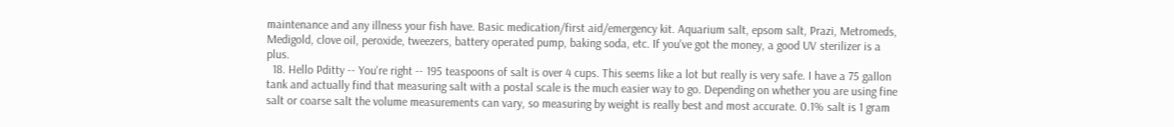maintenance and any illness your fish have. Basic medication/first aid/emergency kit. Aquarium salt, epsom salt, Prazi, Metromeds, Medigold, clove oil, peroxide, tweezers, battery operated pump, baking soda, etc. If you've got the money, a good UV sterilizer is a plus.
  18. Hello Pditty -- You're right -- 195 teaspoons of salt is over 4 cups. This seems like a lot but really is very safe. I have a 75 gallon tank and actually find that measuring salt with a postal scale is the much easier way to go. Depending on whether you are using fine salt or coarse salt the volume measurements can vary, so measuring by weight is really best and most accurate. 0.1% salt is 1 gram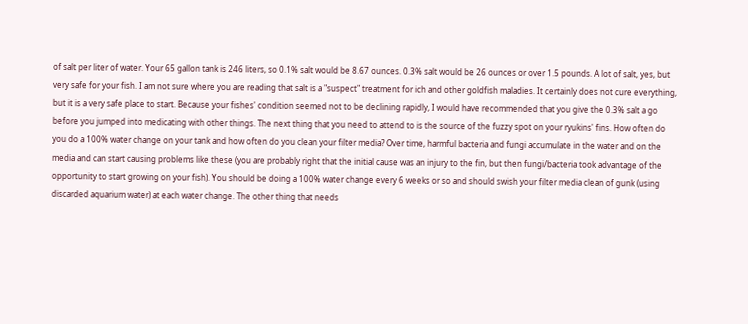of salt per liter of water. Your 65 gallon tank is 246 liters, so 0.1% salt would be 8.67 ounces. 0.3% salt would be 26 ounces or over 1.5 pounds. A lot of salt, yes, but very safe for your fish. I am not sure where you are reading that salt is a "suspect" treatment for ich and other goldfish maladies. It certainly does not cure everything, but it is a very safe place to start. Because your fishes' condition seemed not to be declining rapidly, I would have recommended that you give the 0.3% salt a go before you jumped into medicating with other things. The next thing that you need to attend to is the source of the fuzzy spot on your ryukins' fins. How often do you do a 100% water change on your tank and how often do you clean your filter media? Over time, harmful bacteria and fungi accumulate in the water and on the media and can start causing problems like these (you are probably right that the initial cause was an injury to the fin, but then fungi/bacteria took advantage of the opportunity to start growing on your fish). You should be doing a 100% water change every 6 weeks or so and should swish your filter media clean of gunk (using discarded aquarium water) at each water change. The other thing that needs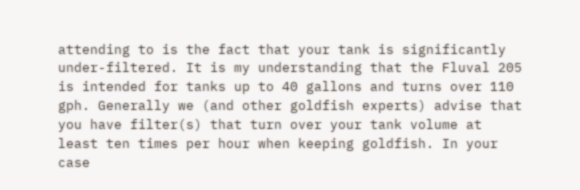attending to is the fact that your tank is significantly under-filtered. It is my understanding that the Fluval 205 is intended for tanks up to 40 gallons and turns over 110 gph. Generally we (and other goldfish experts) advise that you have filter(s) that turn over your tank volume at least ten times per hour when keeping goldfish. In your case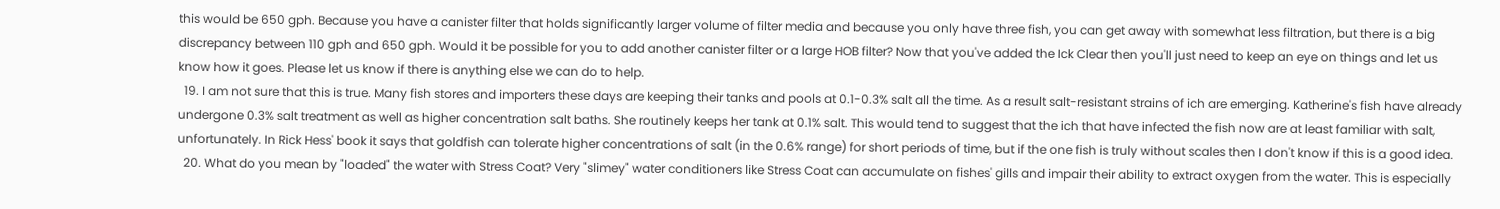this would be 650 gph. Because you have a canister filter that holds significantly larger volume of filter media and because you only have three fish, you can get away with somewhat less filtration, but there is a big discrepancy between 110 gph and 650 gph. Would it be possible for you to add another canister filter or a large HOB filter? Now that you've added the Ick Clear then you'll just need to keep an eye on things and let us know how it goes. Please let us know if there is anything else we can do to help.
  19. I am not sure that this is true. Many fish stores and importers these days are keeping their tanks and pools at 0.1-0.3% salt all the time. As a result salt-resistant strains of ich are emerging. Katherine's fish have already undergone 0.3% salt treatment as well as higher concentration salt baths. She routinely keeps her tank at 0.1% salt. This would tend to suggest that the ich that have infected the fish now are at least familiar with salt, unfortunately. In Rick Hess' book it says that goldfish can tolerate higher concentrations of salt (in the 0.6% range) for short periods of time, but if the one fish is truly without scales then I don't know if this is a good idea.
  20. What do you mean by "loaded" the water with Stress Coat? Very "slimey" water conditioners like Stress Coat can accumulate on fishes' gills and impair their ability to extract oxygen from the water. This is especially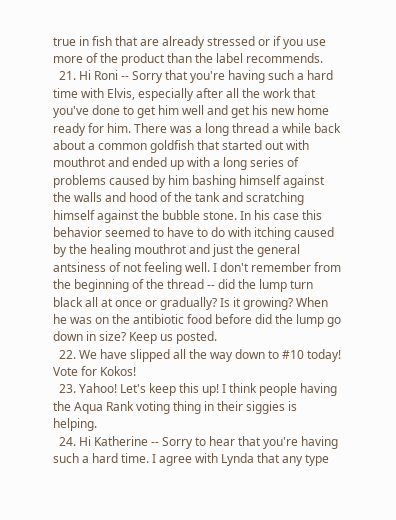true in fish that are already stressed or if you use more of the product than the label recommends.
  21. Hi Roni -- Sorry that you're having such a hard time with Elvis, especially after all the work that you've done to get him well and get his new home ready for him. There was a long thread a while back about a common goldfish that started out with mouthrot and ended up with a long series of problems caused by him bashing himself against the walls and hood of the tank and scratching himself against the bubble stone. In his case this behavior seemed to have to do with itching caused by the healing mouthrot and just the general antsiness of not feeling well. I don't remember from the beginning of the thread -- did the lump turn black all at once or gradually? Is it growing? When he was on the antibiotic food before did the lump go down in size? Keep us posted.
  22. We have slipped all the way down to #10 today! Vote for Kokos!
  23. Yahoo! Let's keep this up! I think people having the Aqua Rank voting thing in their siggies is helping.
  24. Hi Katherine -- Sorry to hear that you're having such a hard time. I agree with Lynda that any type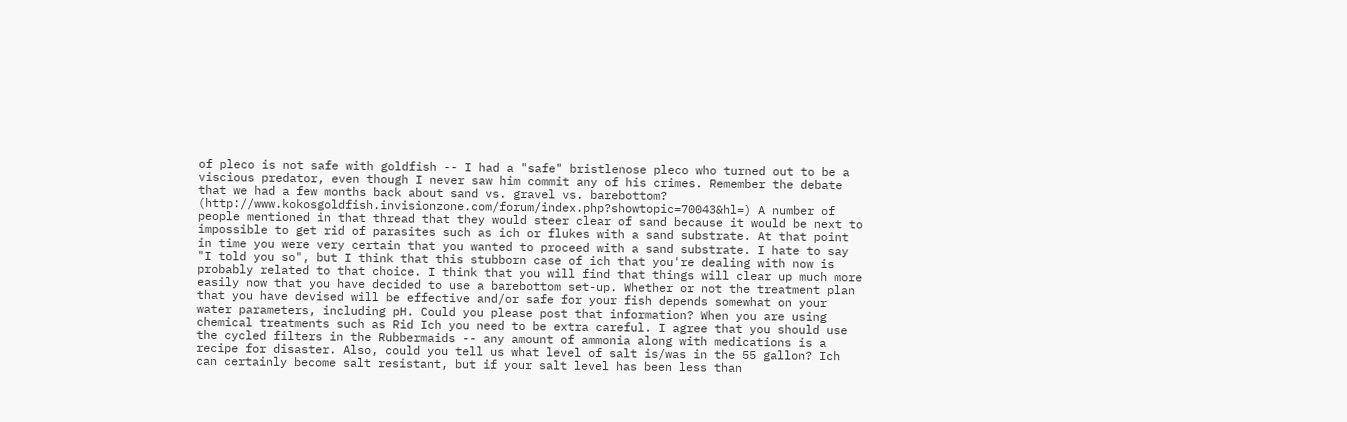of pleco is not safe with goldfish -- I had a "safe" bristlenose pleco who turned out to be a viscious predator, even though I never saw him commit any of his crimes. Remember the debate that we had a few months back about sand vs. gravel vs. barebottom? (http://www.kokosgoldfish.invisionzone.com/forum/index.php?showtopic=70043&hl=) A number of people mentioned in that thread that they would steer clear of sand because it would be next to impossible to get rid of parasites such as ich or flukes with a sand substrate. At that point in time you were very certain that you wanted to proceed with a sand substrate. I hate to say "I told you so", but I think that this stubborn case of ich that you're dealing with now is probably related to that choice. I think that you will find that things will clear up much more easily now that you have decided to use a barebottom set-up. Whether or not the treatment plan that you have devised will be effective and/or safe for your fish depends somewhat on your water parameters, including pH. Could you please post that information? When you are using chemical treatments such as Rid Ich you need to be extra careful. I agree that you should use the cycled filters in the Rubbermaids -- any amount of ammonia along with medications is a recipe for disaster. Also, could you tell us what level of salt is/was in the 55 gallon? Ich can certainly become salt resistant, but if your salt level has been less than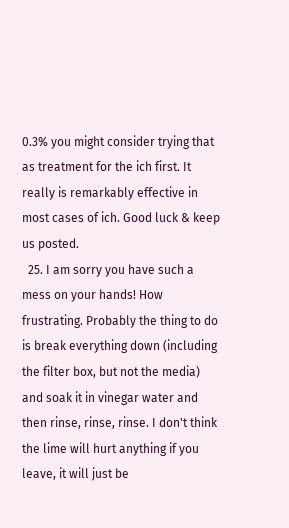0.3% you might consider trying that as treatment for the ich first. It really is remarkably effective in most cases of ich. Good luck & keep us posted.
  25. I am sorry you have such a mess on your hands! How frustrating. Probably the thing to do is break everything down (including the filter box, but not the media) and soak it in vinegar water and then rinse, rinse, rinse. I don't think the lime will hurt anything if you leave, it will just be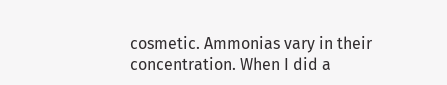cosmetic. Ammonias vary in their concentration. When I did a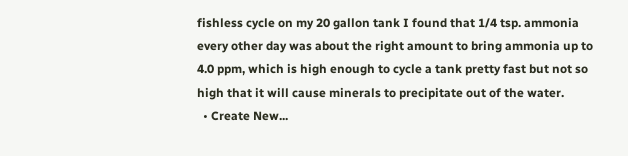fishless cycle on my 20 gallon tank I found that 1/4 tsp. ammonia every other day was about the right amount to bring ammonia up to 4.0 ppm, which is high enough to cycle a tank pretty fast but not so high that it will cause minerals to precipitate out of the water.
  • Create New...